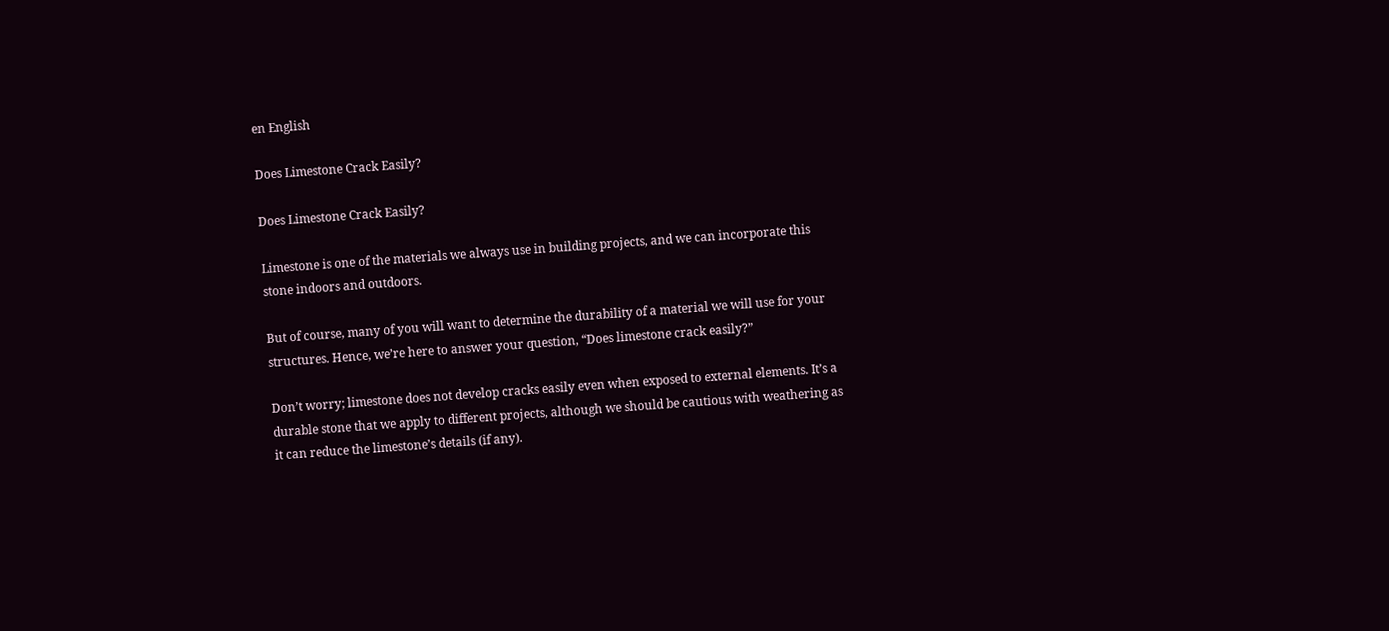en English

Does Limestone Crack Easily?

Does Limestone Crack Easily?

Limestone is one of the materials we always use in building projects, and we can incorporate this stone indoors and outdoors.

But of course, many of you will want to determine the durability of a material we will use for your structures. Hence, we’re here to answer your question, “Does limestone crack easily?”

Don’t worry; limestone does not develop cracks easily even when exposed to external elements. It’s a durable stone that we apply to different projects, although we should be cautious with weathering as it can reduce the limestone’s details (if any).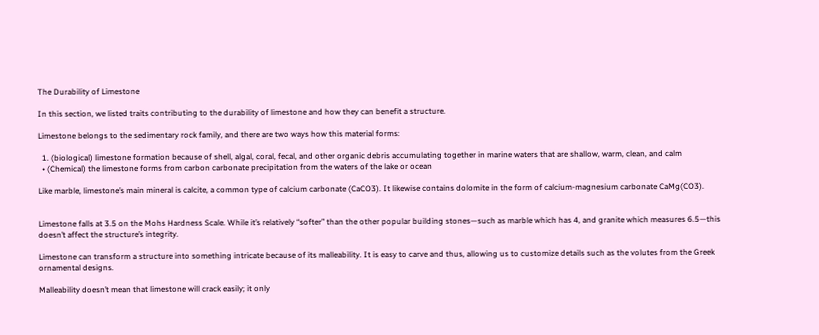The Durability of Limestone

In this section, we listed traits contributing to the durability of limestone and how they can benefit a structure.

Limestone belongs to the sedimentary rock family, and there are two ways how this material forms:

  1. (biological) limestone formation because of shell, algal, coral, fecal, and other organic debris accumulating together in marine waters that are shallow, warm, clean, and calm
  • (Chemical) the limestone forms from carbon carbonate precipitation from the waters of the lake or ocean

Like marble, limestone’s main mineral is calcite, a common type of calcium carbonate (CaCO3). It likewise contains dolomite in the form of calcium-magnesium carbonate CaMg(CO3).


Limestone falls at 3.5 on the Mohs Hardness Scale. While it’s relatively “softer” than the other popular building stones—such as marble which has 4, and granite which measures 6.5—this doesn’t affect the structure’s integrity.

Limestone can transform a structure into something intricate because of its malleability. It is easy to carve and thus, allowing us to customize details such as the volutes from the Greek ornamental designs.

Malleability doesn’t mean that limestone will crack easily; it only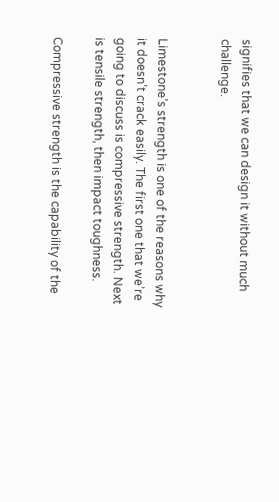signifies that we can design it without much challenge.


Limestone’s strength is one of the reasons why it doesn’t crack easily. The first one that we’re going to discuss is compressive strength. Next is tensile strength, then impact toughness.

Compressive strength is the capability of the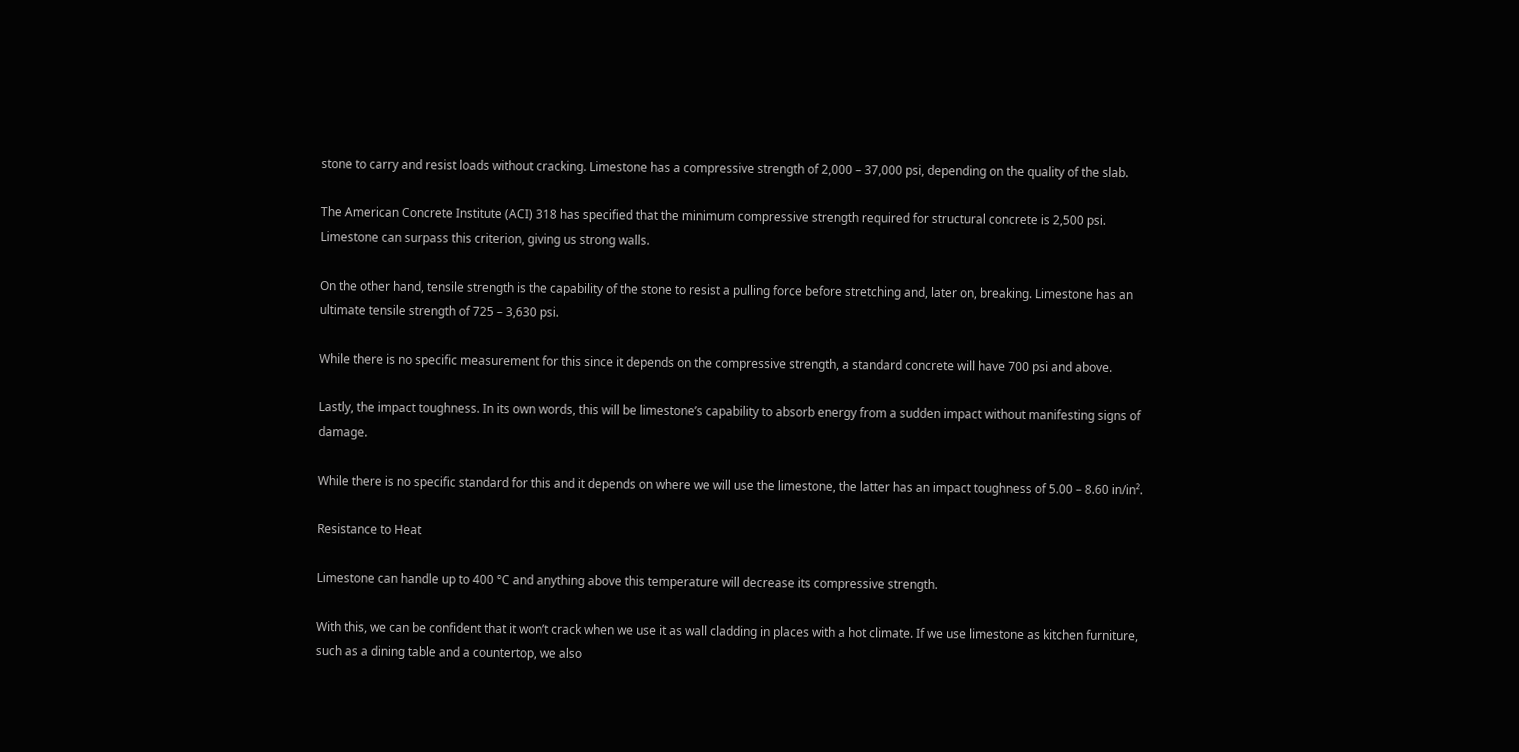stone to carry and resist loads without cracking. Limestone has a compressive strength of 2,000 – 37,000 psi, depending on the quality of the slab.

The American Concrete Institute (ACI) 318 has specified that the minimum compressive strength required for structural concrete is 2,500 psi. Limestone can surpass this criterion, giving us strong walls.

On the other hand, tensile strength is the capability of the stone to resist a pulling force before stretching and, later on, breaking. Limestone has an ultimate tensile strength of 725 – 3,630 psi.

While there is no specific measurement for this since it depends on the compressive strength, a standard concrete will have 700 psi and above.

Lastly, the impact toughness. In its own words, this will be limestone’s capability to absorb energy from a sudden impact without manifesting signs of damage.

While there is no specific standard for this and it depends on where we will use the limestone, the latter has an impact toughness of 5.00 – 8.60 in/in².

Resistance to Heat

Limestone can handle up to 400 °C and anything above this temperature will decrease its compressive strength.

With this, we can be confident that it won’t crack when we use it as wall cladding in places with a hot climate. If we use limestone as kitchen furniture, such as a dining table and a countertop, we also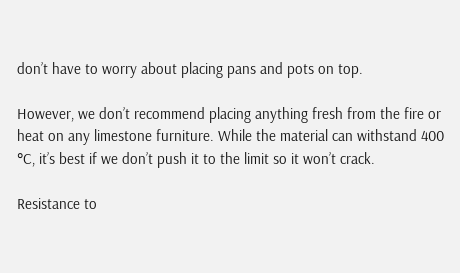don’t have to worry about placing pans and pots on top.

However, we don’t recommend placing anything fresh from the fire or heat on any limestone furniture. While the material can withstand 400 °C, it’s best if we don’t push it to the limit so it won’t crack.

Resistance to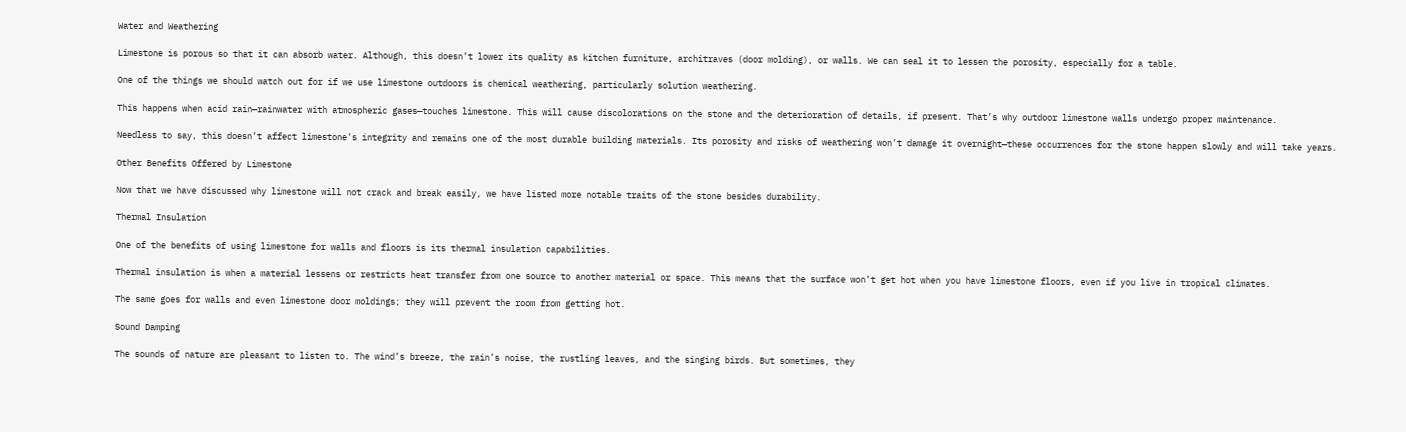Water and Weathering

Limestone is porous so that it can absorb water. Although, this doesn’t lower its quality as kitchen furniture, architraves (door molding), or walls. We can seal it to lessen the porosity, especially for a table.

One of the things we should watch out for if we use limestone outdoors is chemical weathering, particularly solution weathering.

This happens when acid rain—rainwater with atmospheric gases—touches limestone. This will cause discolorations on the stone and the deterioration of details, if present. That’s why outdoor limestone walls undergo proper maintenance.

Needless to say, this doesn’t affect limestone’s integrity and remains one of the most durable building materials. Its porosity and risks of weathering won’t damage it overnight—these occurrences for the stone happen slowly and will take years.

Other Benefits Offered by Limestone

Now that we have discussed why limestone will not crack and break easily, we have listed more notable traits of the stone besides durability.

Thermal Insulation

One of the benefits of using limestone for walls and floors is its thermal insulation capabilities.

Thermal insulation is when a material lessens or restricts heat transfer from one source to another material or space. This means that the surface won’t get hot when you have limestone floors, even if you live in tropical climates.

The same goes for walls and even limestone door moldings; they will prevent the room from getting hot.

Sound Damping

The sounds of nature are pleasant to listen to. The wind’s breeze, the rain’s noise, the rustling leaves, and the singing birds. But sometimes, they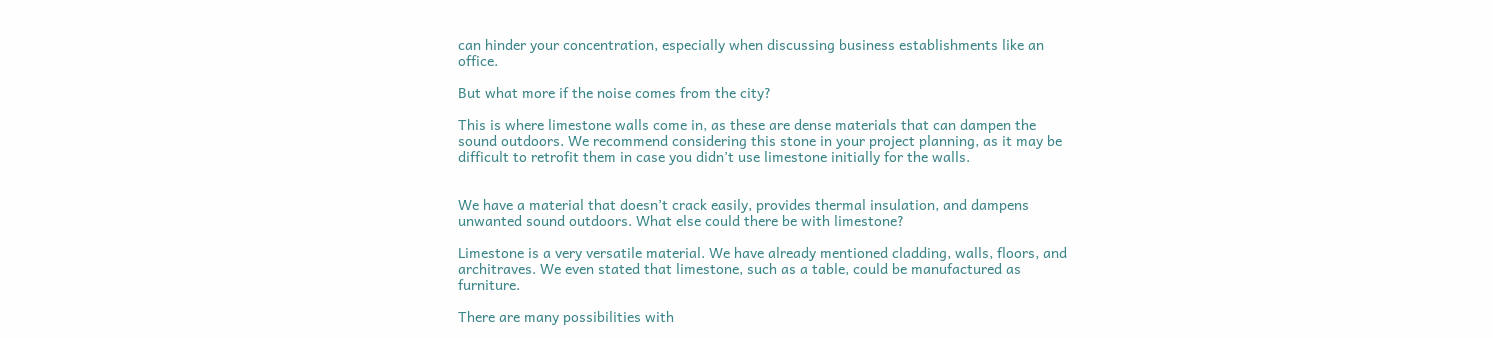can hinder your concentration, especially when discussing business establishments like an office.

But what more if the noise comes from the city?

This is where limestone walls come in, as these are dense materials that can dampen the sound outdoors. We recommend considering this stone in your project planning, as it may be difficult to retrofit them in case you didn’t use limestone initially for the walls.


We have a material that doesn’t crack easily, provides thermal insulation, and dampens unwanted sound outdoors. What else could there be with limestone?

Limestone is a very versatile material. We have already mentioned cladding, walls, floors, and architraves. We even stated that limestone, such as a table, could be manufactured as furniture.

There are many possibilities with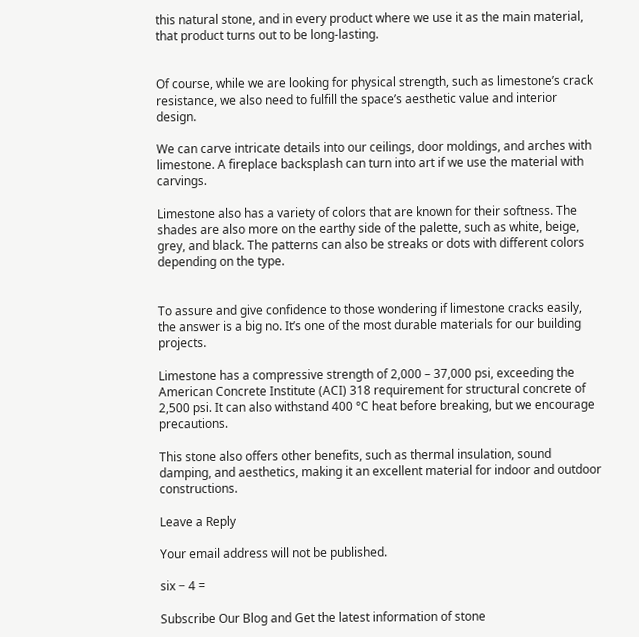this natural stone, and in every product where we use it as the main material, that product turns out to be long-lasting.


Of course, while we are looking for physical strength, such as limestone’s crack resistance, we also need to fulfill the space’s aesthetic value and interior design.

We can carve intricate details into our ceilings, door moldings, and arches with limestone. A fireplace backsplash can turn into art if we use the material with carvings.

Limestone also has a variety of colors that are known for their softness. The shades are also more on the earthy side of the palette, such as white, beige, grey, and black. The patterns can also be streaks or dots with different colors depending on the type.


To assure and give confidence to those wondering if limestone cracks easily, the answer is a big no. It’s one of the most durable materials for our building projects.

Limestone has a compressive strength of 2,000 – 37,000 psi, exceeding the American Concrete Institute (ACI) 318 requirement for structural concrete of 2,500 psi. It can also withstand 400 °C heat before breaking, but we encourage precautions.

This stone also offers other benefits, such as thermal insulation, sound damping, and aesthetics, making it an excellent material for indoor and outdoor constructions.

Leave a Reply

Your email address will not be published.

six − 4 =

Subscribe Our Blog and Get the latest information of stone